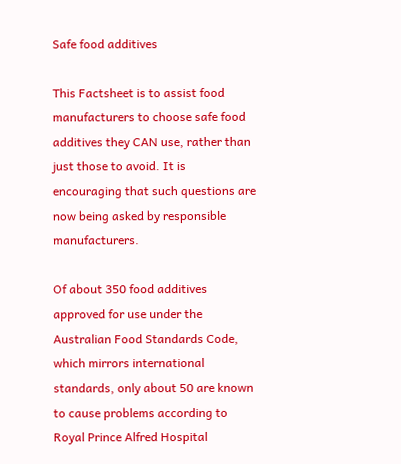Safe food additives

This Factsheet is to assist food manufacturers to choose safe food additives they CAN use, rather than just those to avoid. It is encouraging that such questions are now being asked by responsible manufacturers.

Of about 350 food additives approved for use under the Australian Food Standards Code, which mirrors international standards, only about 50 are known to cause problems according to Royal Prince Alfred Hospital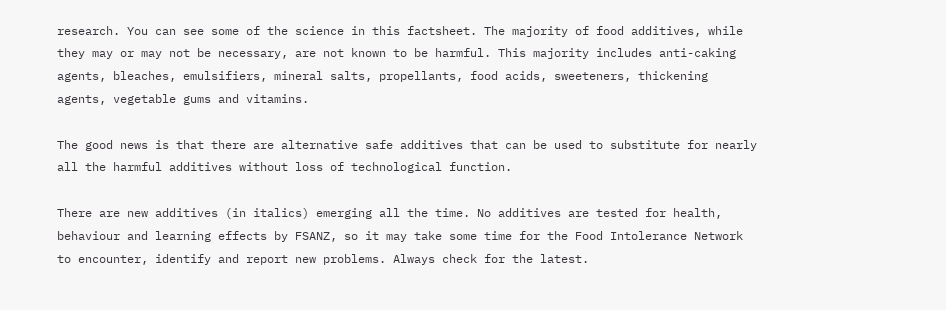research. You can see some of the science in this factsheet. The majority of food additives, while they may or may not be necessary, are not known to be harmful. This majority includes anti-caking agents, bleaches, emulsifiers, mineral salts, propellants, food acids, sweeteners, thickening agents, vegetable gums and vitamins.

The good news is that there are alternative safe additives that can be used to substitute for nearly all the harmful additives without loss of technological function.

There are new additives (in italics) emerging all the time. No additives are tested for health, behaviour and learning effects by FSANZ, so it may take some time for the Food Intolerance Network to encounter, identify and report new problems. Always check for the latest.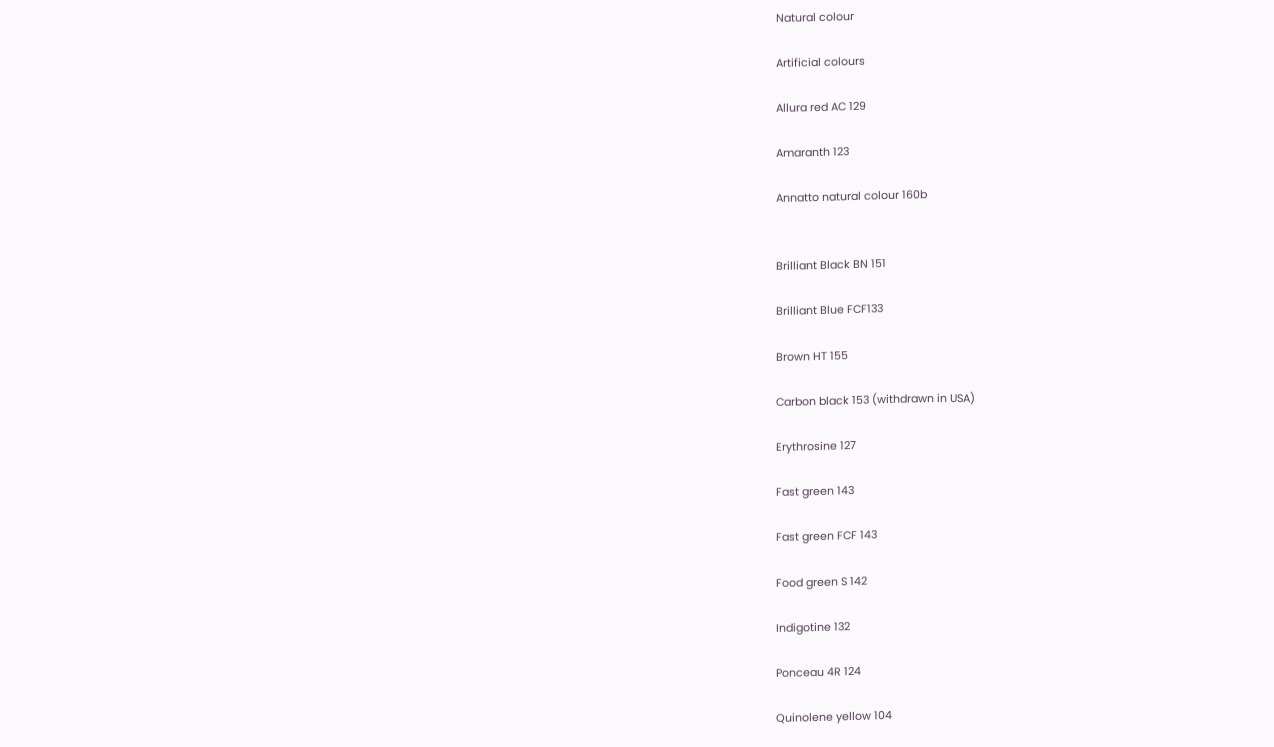Natural colour

Artificial colours

Allura red AC 129

Amaranth 123

Annatto natural colour 160b


Brilliant Black BN 151

Brilliant Blue FCF133

Brown HT 155

Carbon black 153 (withdrawn in USA)

Erythrosine 127

Fast green 143

Fast green FCF 143

Food green S 142

Indigotine 132

Ponceau 4R 124

Quinolene yellow 104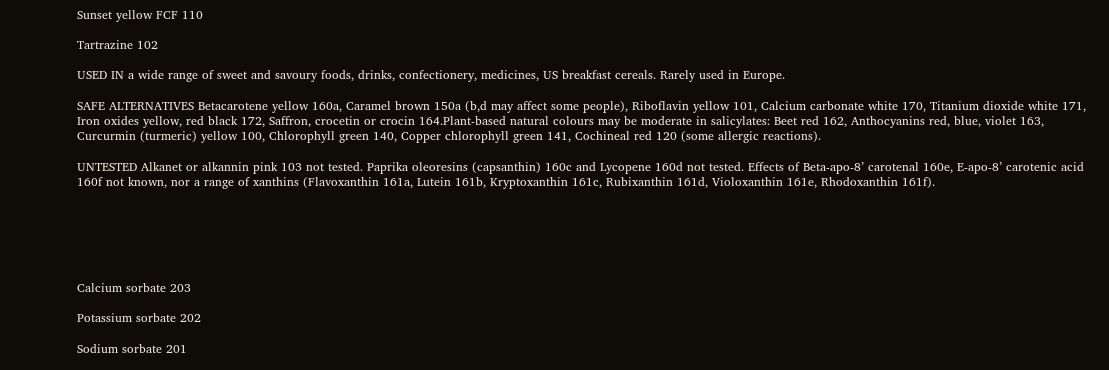Sunset yellow FCF 110

Tartrazine 102

USED IN a wide range of sweet and savoury foods, drinks, confectionery, medicines, US breakfast cereals. Rarely used in Europe.

SAFE ALTERNATIVES Betacarotene yellow 160a, Caramel brown 150a (b,d may affect some people), Riboflavin yellow 101, Calcium carbonate white 170, Titanium dioxide white 171, Iron oxides yellow, red black 172, Saffron, crocetin or crocin 164.Plant-based natural colours may be moderate in salicylates: Beet red 162, Anthocyanins red, blue, violet 163, Curcurmin (turmeric) yellow 100, Chlorophyll green 140, Copper chlorophyll green 141, Cochineal red 120 (some allergic reactions).

UNTESTED Alkanet or alkannin pink 103 not tested. Paprika oleoresins (capsanthin) 160c and Lycopene 160d not tested. Effects of Beta-apo-8’ carotenal 160e, E-apo-8’ carotenic acid 160f not known, nor a range of xanthins (Flavoxanthin 161a, Lutein 161b, Kryptoxanthin 161c, Rubixanthin 161d, Violoxanthin 161e, Rhodoxanthin 161f).






Calcium sorbate 203

Potassium sorbate 202

Sodium sorbate 201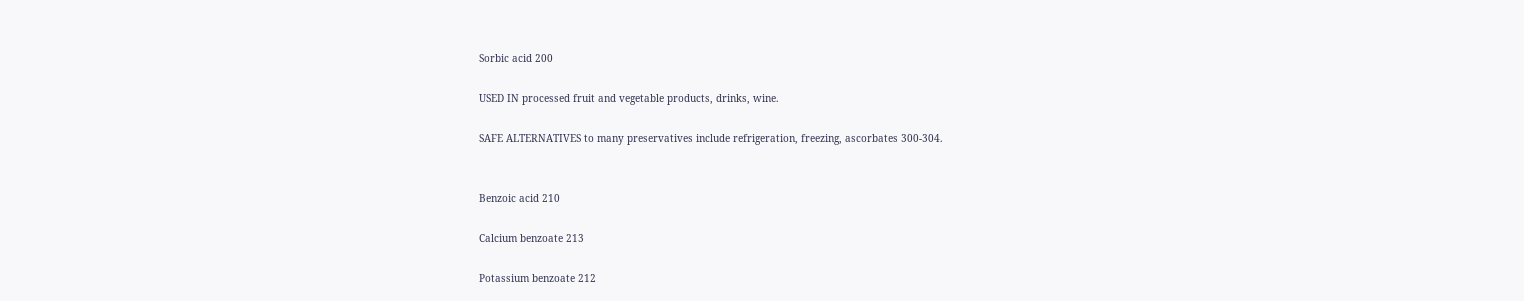Sorbic acid 200

USED IN processed fruit and vegetable products, drinks, wine.

SAFE ALTERNATIVES to many preservatives include refrigeration, freezing, ascorbates 300-304.


Benzoic acid 210

Calcium benzoate 213

Potassium benzoate 212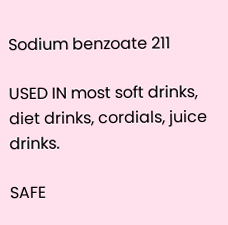Sodium benzoate 211

USED IN most soft drinks, diet drinks, cordials, juice drinks.

SAFE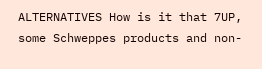ALTERNATIVES How is it that 7UP, some Schweppes products and non-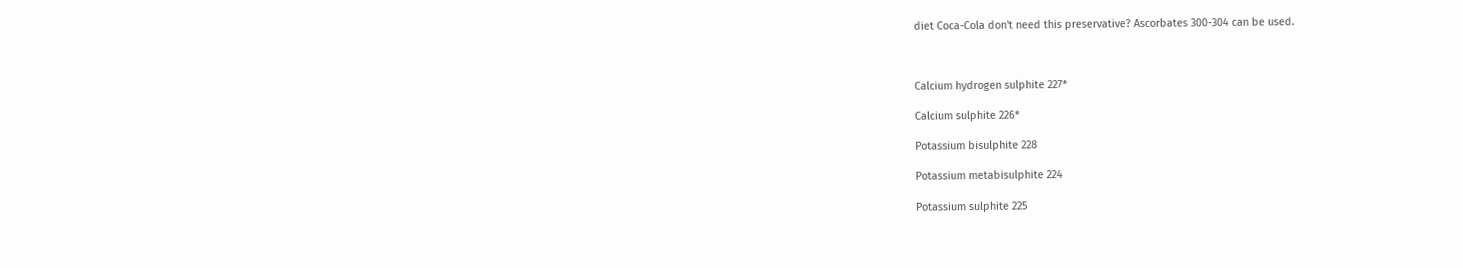diet Coca-Cola don't need this preservative? Ascorbates 300-304 can be used.



Calcium hydrogen sulphite 227*

Calcium sulphite 226*

Potassium bisulphite 228

Potassium metabisulphite 224

Potassium sulphite 225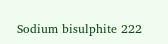Sodium bisulphite 222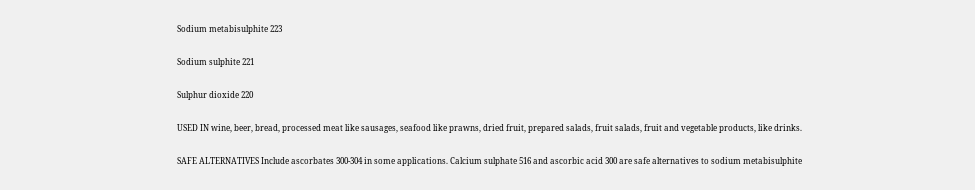Sodium metabisulphite 223

Sodium sulphite 221

Sulphur dioxide 220

USED IN wine, beer, bread, processed meat like sausages, seafood like prawns, dried fruit, prepared salads, fruit salads, fruit and vegetable products, like drinks.

SAFE ALTERNATIVES Include ascorbates 300-304 in some applications. Calcium sulphate 516 and ascorbic acid 300 are safe alternatives to sodium metabisulphite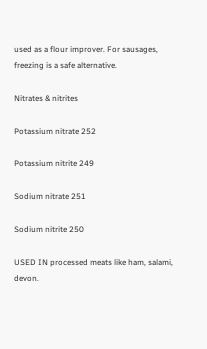used as a flour improver. For sausages, freezing is a safe alternative.

Nitrates & nitrites

Potassium nitrate 252

Potassium nitrite 249

Sodium nitrate 251

Sodium nitrite 250

USED IN processed meats like ham, salami, devon.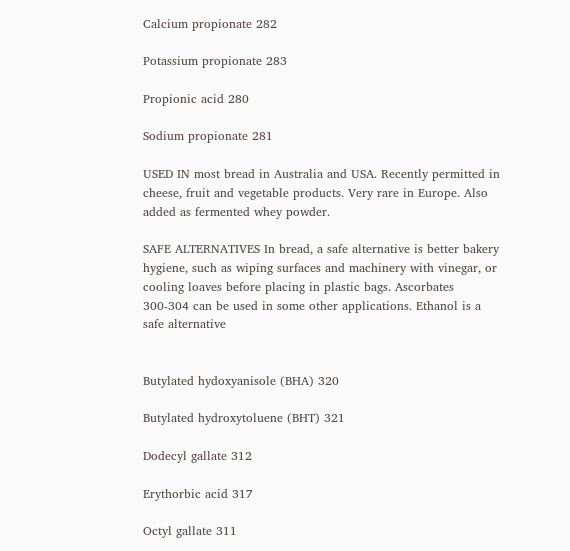Calcium propionate 282

Potassium propionate 283

Propionic acid 280

Sodium propionate 281

USED IN most bread in Australia and USA. Recently permitted in cheese, fruit and vegetable products. Very rare in Europe. Also added as fermented whey powder.

SAFE ALTERNATIVES In bread, a safe alternative is better bakery hygiene, such as wiping surfaces and machinery with vinegar, or cooling loaves before placing in plastic bags. Ascorbates 300-304 can be used in some other applications. Ethanol is a safe alternative


Butylated hydoxyanisole (BHA) 320

Butylated hydroxytoluene (BHT) 321

Dodecyl gallate 312

Erythorbic acid 317

Octyl gallate 311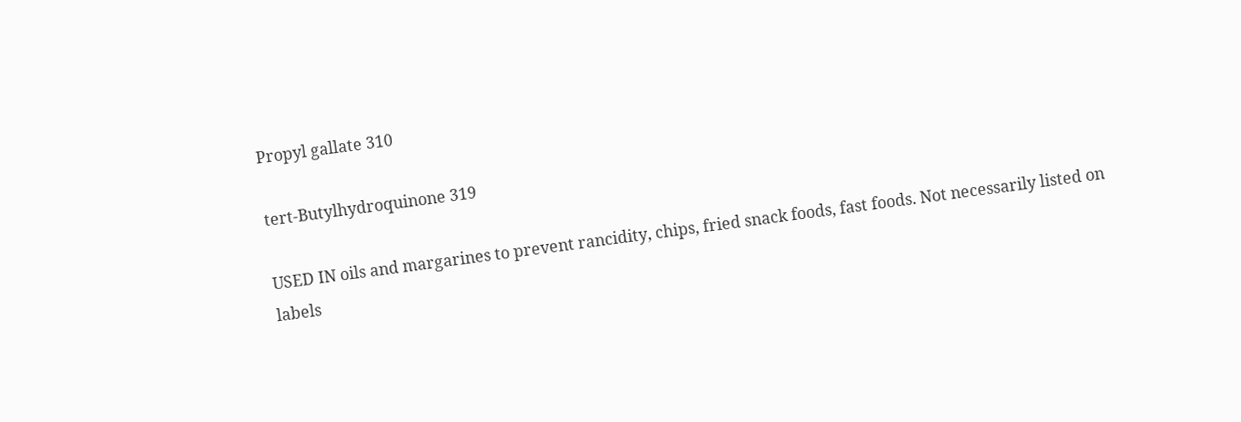Propyl gallate 310

tert-Butylhydroquinone 319

USED IN oils and margarines to prevent rancidity, chips, fried snack foods, fast foods. Not necessarily listed on labels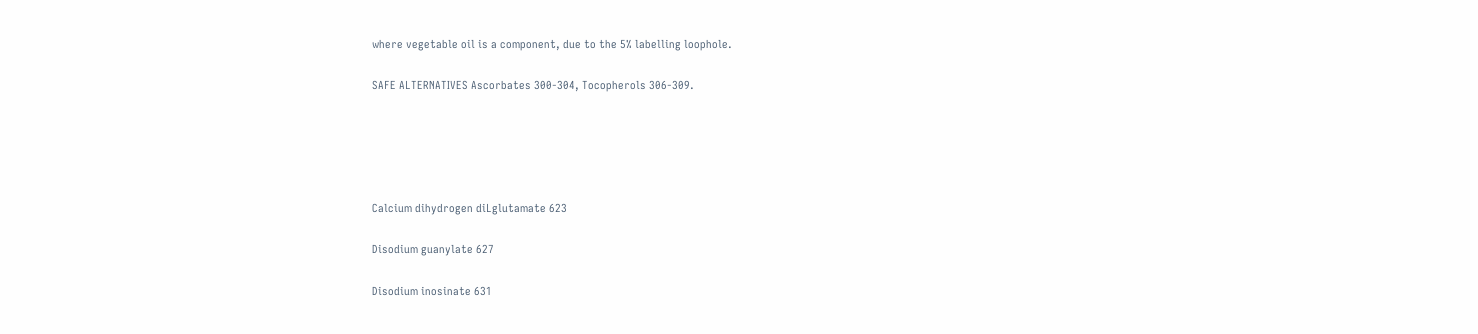where vegetable oil is a component, due to the 5% labelling loophole.

SAFE ALTERNATIVES Ascorbates 300-304, Tocopherols 306-309.





Calcium dihydrogen diLglutamate 623

Disodium guanylate 627

Disodium inosinate 631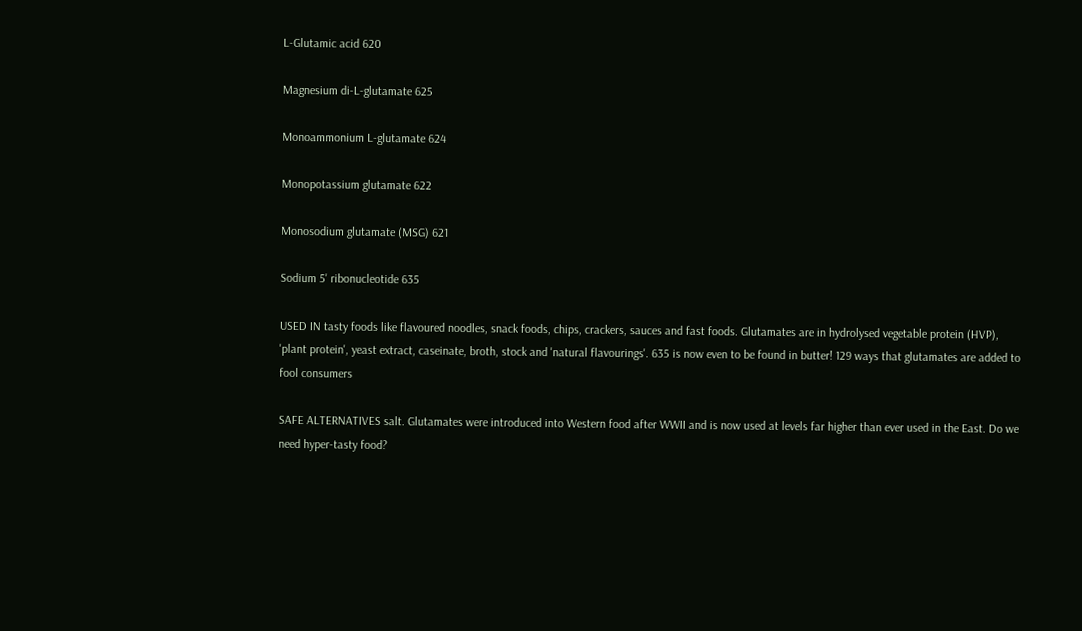L-Glutamic acid 620

Magnesium di-L-glutamate 625

Monoammonium L-glutamate 624

Monopotassium glutamate 622

Monosodium glutamate (MSG) 621

Sodium 5' ribonucleotide 635

USED IN tasty foods like flavoured noodles, snack foods, chips, crackers, sauces and fast foods. Glutamates are in hydrolysed vegetable protein (HVP), 'plant protein', yeast extract, caseinate, broth, stock and 'natural flavourings'. 635 is now even to be found in butter! 129 ways that glutamates are added to fool consumers

SAFE ALTERNATIVES salt. Glutamates were introduced into Western food after WWII and is now used at levels far higher than ever used in the East. Do we need hyper-tasty food?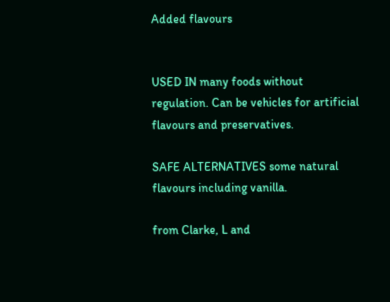Added flavours


USED IN many foods without regulation. Can be vehicles for artificial flavours and preservatives.

SAFE ALTERNATIVES some natural flavours including vanilla.

from Clarke, L and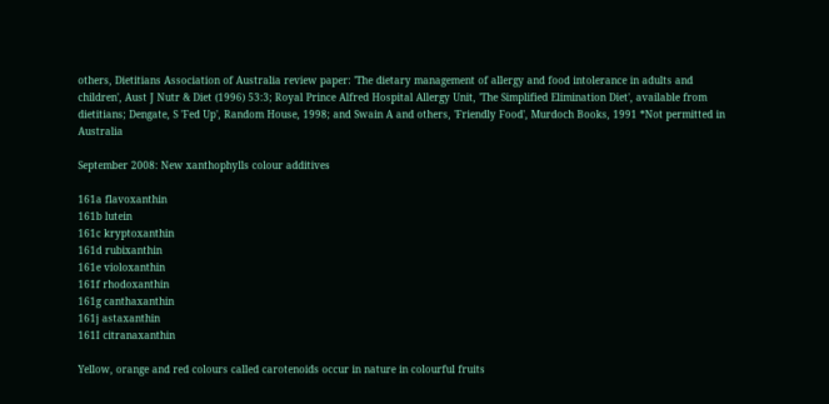others, Dietitians Association of Australia review paper: 'The dietary management of allergy and food intolerance in adults and children', Aust J Nutr & Diet (1996) 53:3; Royal Prince Alfred Hospital Allergy Unit, 'The Simplified Elimination Diet', available from dietitians; Dengate, S 'Fed Up', Random House, 1998; and Swain A and others, 'Friendly Food', Murdoch Books, 1991 *Not permitted in Australia

September 2008: New xanthophylls colour additives

161a flavoxanthin
161b lutein
161c kryptoxanthin
161d rubixanthin
161e violoxanthin
161f rhodoxanthin
161g canthaxanthin
161j astaxanthin
161I citranaxanthin

Yellow, orange and red colours called carotenoids occur in nature in colourful fruits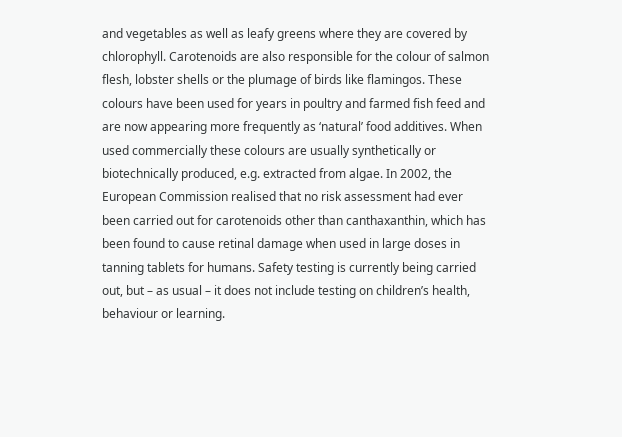and vegetables as well as leafy greens where they are covered by chlorophyll. Carotenoids are also responsible for the colour of salmon flesh, lobster shells or the plumage of birds like flamingos. These colours have been used for years in poultry and farmed fish feed and are now appearing more frequently as ‘natural’ food additives. When used commercially these colours are usually synthetically or biotechnically produced, e.g. extracted from algae. In 2002, the European Commission realised that no risk assessment had ever been carried out for carotenoids other than canthaxanthin, which has been found to cause retinal damage when used in large doses in tanning tablets for humans. Safety testing is currently being carried out, but – as usual – it does not include testing on children’s health, behaviour or learning.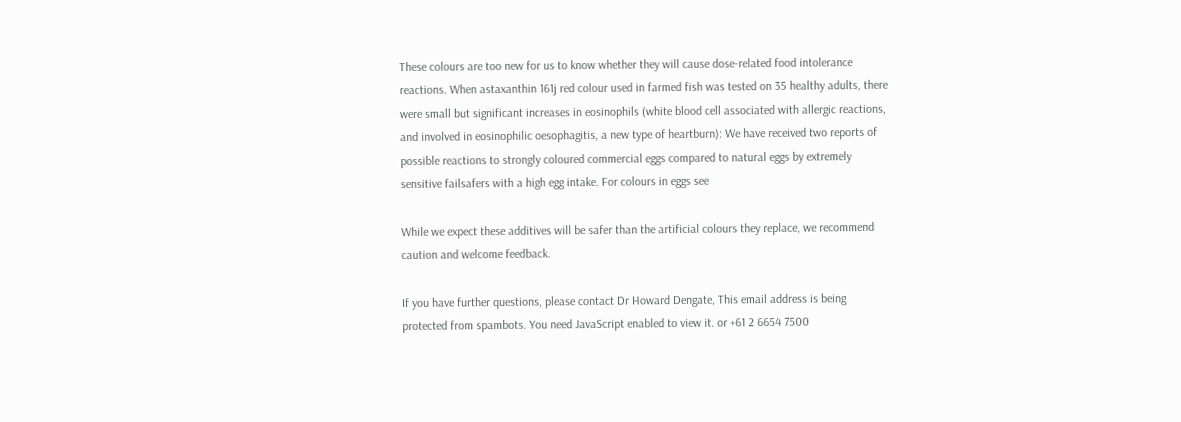These colours are too new for us to know whether they will cause dose-related food intolerance reactions. When astaxanthin 161j red colour used in farmed fish was tested on 35 healthy adults, there were small but significant increases in eosinophils (white blood cell associated with allergic reactions, and involved in eosinophilic oesophagitis, a new type of heartburn): We have received two reports of possible reactions to strongly coloured commercial eggs compared to natural eggs by extremely sensitive failsafers with a high egg intake. For colours in eggs see

While we expect these additives will be safer than the artificial colours they replace, we recommend caution and welcome feedback.

If you have further questions, please contact Dr Howard Dengate, This email address is being protected from spambots. You need JavaScript enabled to view it. or +61 2 6654 7500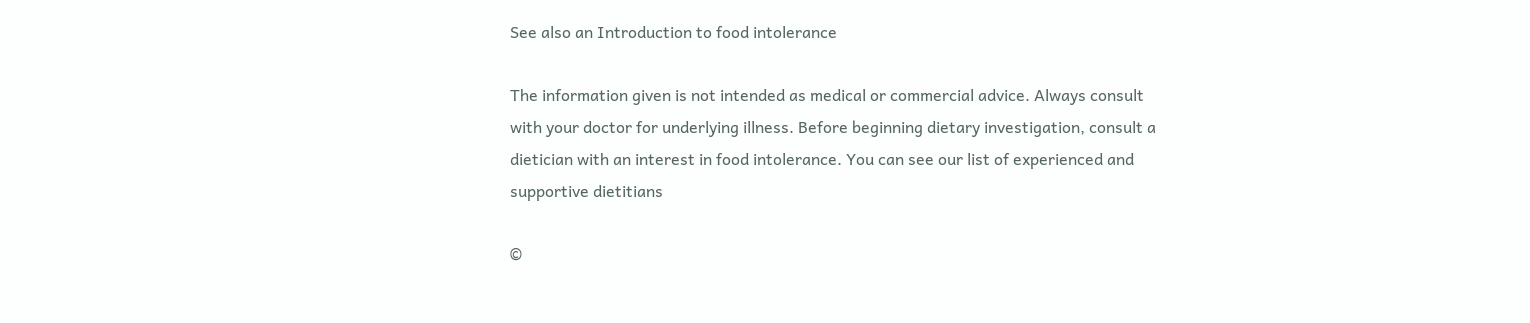See also an Introduction to food intolerance

The information given is not intended as medical or commercial advice. Always consult with your doctor for underlying illness. Before beginning dietary investigation, consult a dietician with an interest in food intolerance. You can see our list of experienced and supportive dietitians

©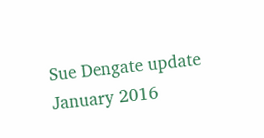Sue Dengate update January 2016